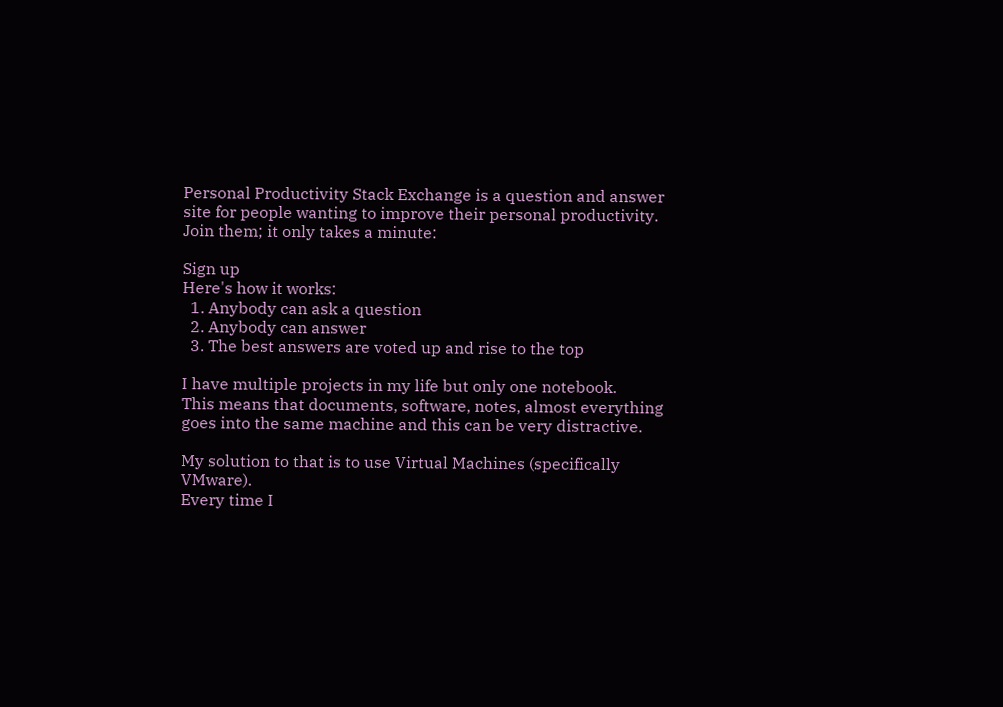Personal Productivity Stack Exchange is a question and answer site for people wanting to improve their personal productivity. Join them; it only takes a minute:

Sign up
Here's how it works:
  1. Anybody can ask a question
  2. Anybody can answer
  3. The best answers are voted up and rise to the top

I have multiple projects in my life but only one notebook.
This means that documents, software, notes, almost everything goes into the same machine and this can be very distractive.

My solution to that is to use Virtual Machines (specifically VMware).
Every time I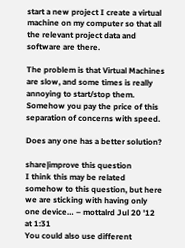start a new project I create a virtual machine on my computer so that all the relevant project data and software are there.

The problem is that Virtual Machines are slow, and some times is really annoying to start/stop them. Somehow you pay the price of this separation of concerns with speed.

Does any one has a better solution?

share|improve this question
I think this may be related somehow to this question, but here we are sticking with having only one device… – mottalrd Jul 20 '12 at 1:31
You could also use different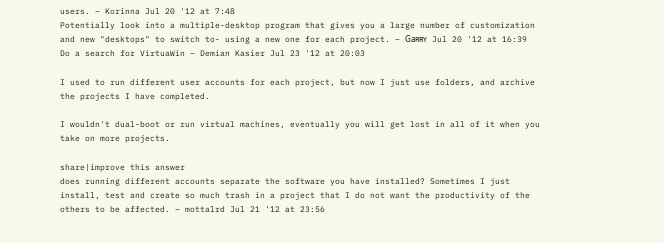users. – Korinna Jul 20 '12 at 7:48
Potentially look into a multiple-desktop program that gives you a large number of customization and new "desktops" to switch to- using a new one for each project. – Gaʀʀʏ Jul 20 '12 at 16:39
Do a search for VirtuaWin – Demian Kasier Jul 23 '12 at 20:03

I used to run different user accounts for each project, but now I just use folders, and archive the projects I have completed.

I wouldn't dual-boot or run virtual machines, eventually you will get lost in all of it when you take on more projects.

share|improve this answer
does running different accounts separate the software you have installed? Sometimes I just install, test and create so much trash in a project that I do not want the productivity of the others to be affected. – mottalrd Jul 21 '12 at 23:56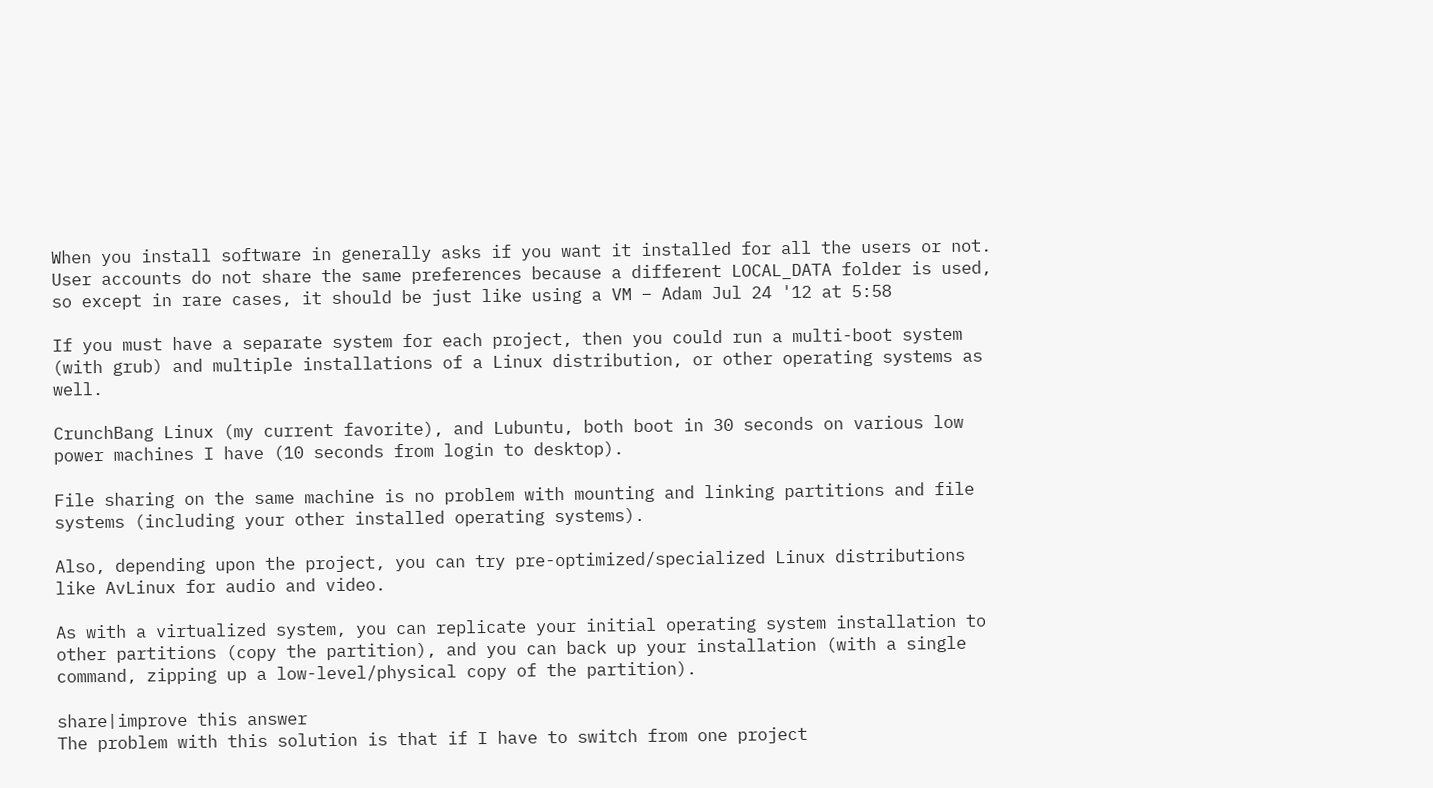When you install software in generally asks if you want it installed for all the users or not. User accounts do not share the same preferences because a different LOCAL_DATA folder is used, so except in rare cases, it should be just like using a VM – Adam Jul 24 '12 at 5:58

If you must have a separate system for each project, then you could run a multi-boot system (with grub) and multiple installations of a Linux distribution, or other operating systems as well.

CrunchBang Linux (my current favorite), and Lubuntu, both boot in 30 seconds on various low power machines I have (10 seconds from login to desktop).

File sharing on the same machine is no problem with mounting and linking partitions and file systems (including your other installed operating systems).

Also, depending upon the project, you can try pre-optimized/specialized Linux distributions like AvLinux for audio and video.

As with a virtualized system, you can replicate your initial operating system installation to other partitions (copy the partition), and you can back up your installation (with a single command, zipping up a low-level/physical copy of the partition).

share|improve this answer
The problem with this solution is that if I have to switch from one project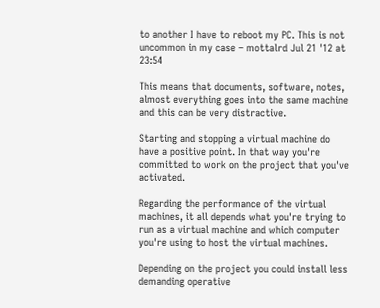to another I have to reboot my PC. This is not uncommon in my case – mottalrd Jul 21 '12 at 23:54

This means that documents, software, notes, almost everything goes into the same machine and this can be very distractive.

Starting and stopping a virtual machine do have a positive point. In that way you're committed to work on the project that you've activated.

Regarding the performance of the virtual machines, it all depends what you're trying to run as a virtual machine and which computer you're using to host the virtual machines.

Depending on the project you could install less demanding operative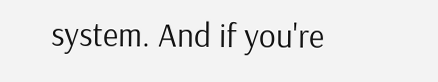system. And if you're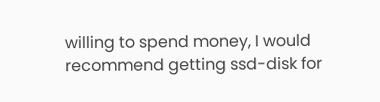willing to spend money, I would recommend getting ssd-disk for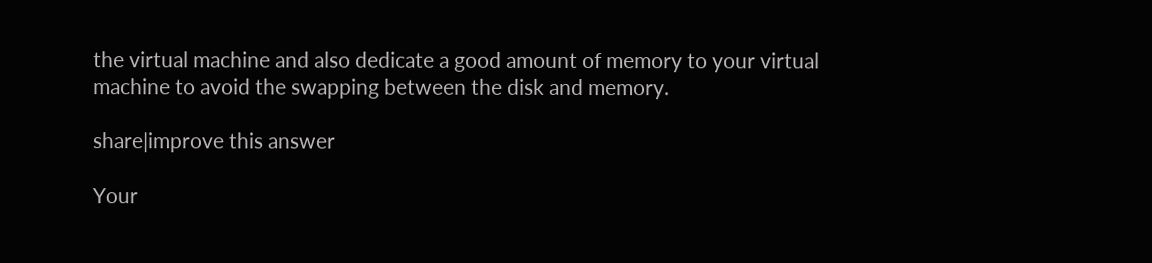the virtual machine and also dedicate a good amount of memory to your virtual machine to avoid the swapping between the disk and memory.

share|improve this answer

Your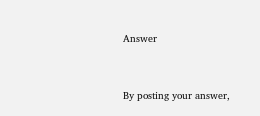Answer


By posting your answer,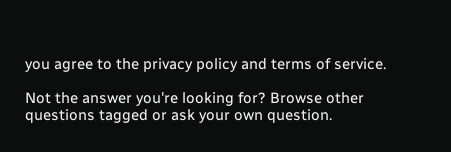you agree to the privacy policy and terms of service.

Not the answer you're looking for? Browse other questions tagged or ask your own question.